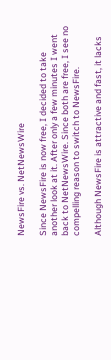NewsFire vs. NetNewsWire

Since NewsFire is now free, I decided to take another look at it. After only a few minutes I went back to NetNewsWire. Since both are free, I see no compelling reason to switch to NewsFire.

Although NewsFire is attractive and fast, it lacks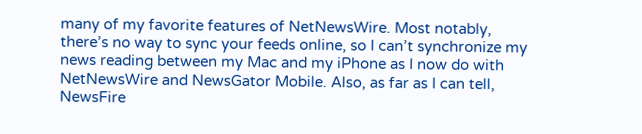many of my favorite features of NetNewsWire. Most notably, there’s no way to sync your feeds online, so I can’t synchronize my news reading between my Mac and my iPhone as I now do with NetNewsWire and NewsGator Mobile. Also, as far as I can tell, NewsFire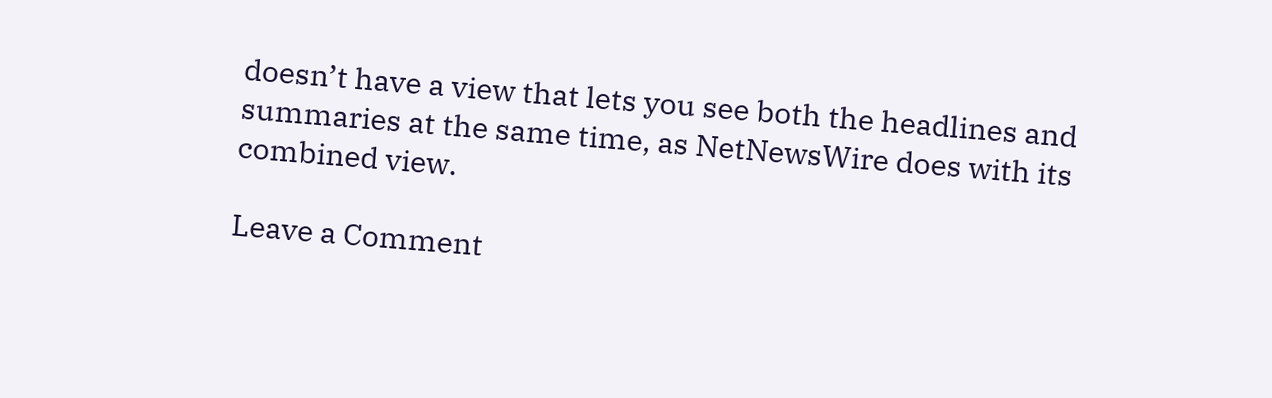doesn’t have a view that lets you see both the headlines and summaries at the same time, as NetNewsWire does with its combined view.

Leave a Comment